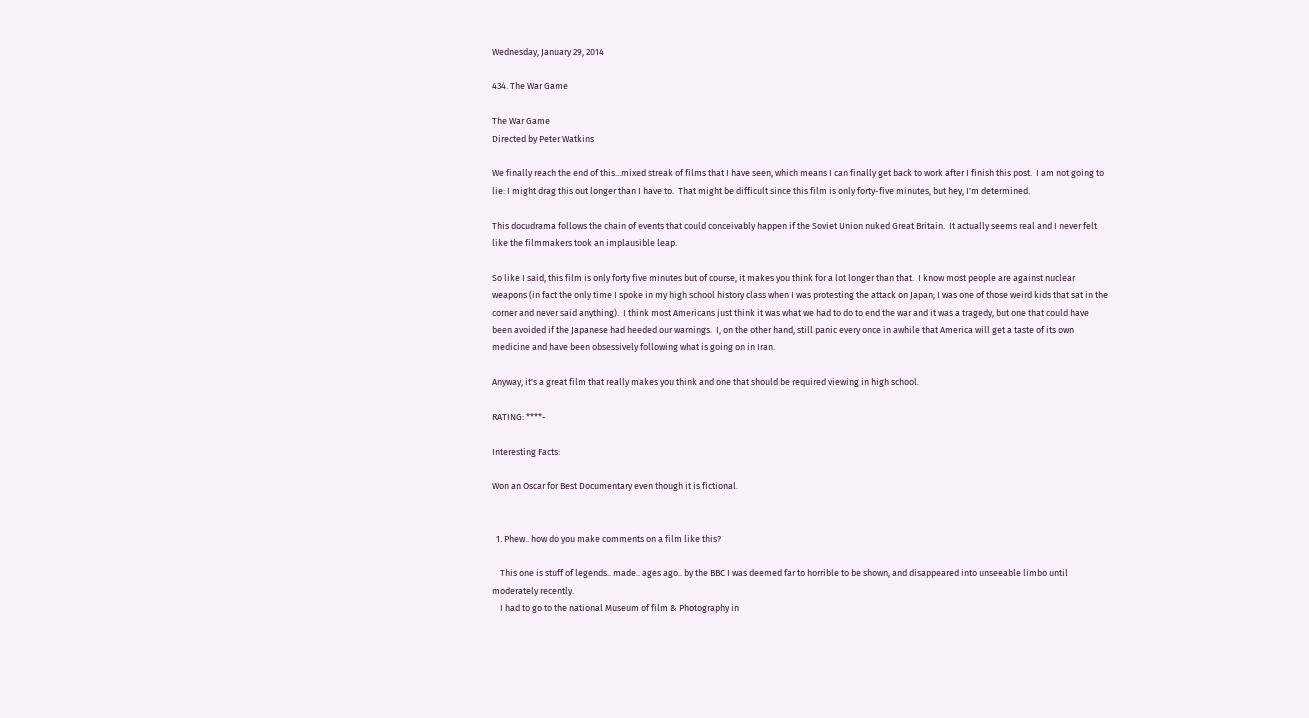Wednesday, January 29, 2014

434. The War Game

The War Game
Directed by Peter Watkins

We finally reach the end of this...mixed streak of films that I have seen, which means I can finally get back to work after I finish this post.  I am not going to lie: I might drag this out longer than I have to.  That might be difficult since this film is only forty-five minutes, but hey, I'm determined.

This docudrama follows the chain of events that could conceivably happen if the Soviet Union nuked Great Britain.  It actually seems real and I never felt like the filmmakers took an implausible leap.

So like I said, this film is only forty five minutes but of course, it makes you think for a lot longer than that.  I know most people are against nuclear weapons (in fact the only time I spoke in my high school history class when I was protesting the attack on Japan; I was one of those weird kids that sat in the corner and never said anything).  I think most Americans just think it was what we had to do to end the war and it was a tragedy, but one that could have been avoided if the Japanese had heeded our warnings.  I, on the other hand, still panic every once in awhile that America will get a taste of its own medicine and have been obsessively following what is going on in Iran.

Anyway, it's a great film that really makes you think and one that should be required viewing in high school.

RATING: ****-

Interesting Facts:

Won an Oscar for Best Documentary even though it is fictional.


  1. Phew.. how do you make comments on a film like this?

    This one is stuff of legends.. made.. ages ago.. by the BBC I was deemed far to horrible to be shown, and disappeared into unseeable limbo until moderately recently.
    I had to go to the national Museum of film & Photography in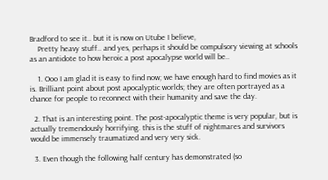Bradford to see it.. but it is now on Utube I believe,
    Pretty heavy stuff.. and yes, perhaps it should be compulsory viewing at schools as an antidote to how heroic a post apocalypse world will be..

    1. Ooo I am glad it is easy to find now; we have enough hard to find movies as it is. Brilliant point about post apocalyptic worlds; they are often portrayed as a chance for people to reconnect with their humanity and save the day.

  2. That is an interesting point. The post-apocalyptic theme is very popular, but is actually tremendously horrifying. this is the stuff of nightmares and survivors would be immensely traumatized and very very sick.

  3. Even though the following half century has demonstrated (so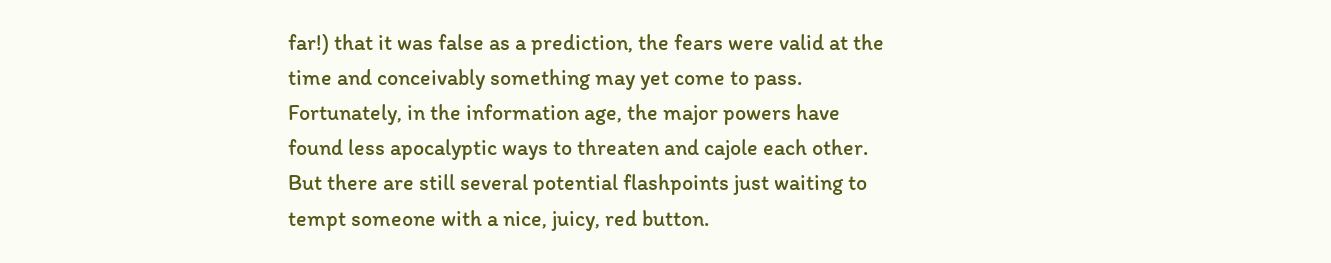far!) that it was false as a prediction, the fears were valid at the time and conceivably something may yet come to pass. Fortunately, in the information age, the major powers have found less apocalyptic ways to threaten and cajole each other. But there are still several potential flashpoints just waiting to tempt someone with a nice, juicy, red button.